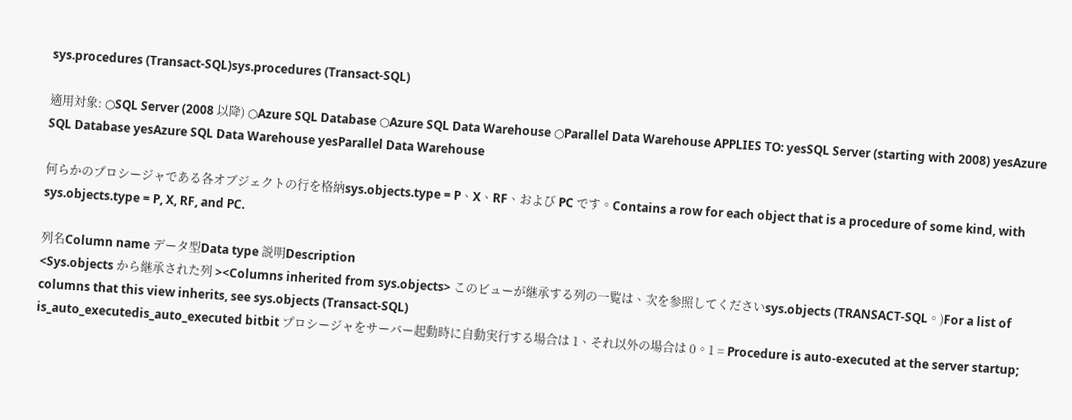sys.procedures (Transact-SQL)sys.procedures (Transact-SQL)

適用対象: ○SQL Server (2008 以降) ○Azure SQL Database ○Azure SQL Data Warehouse ○Parallel Data Warehouse APPLIES TO: yesSQL Server (starting with 2008) yesAzure SQL Database yesAzure SQL Data Warehouse yesParallel Data Warehouse

何らかのプロシージャである各オブジェクトの行を格納sys.objects.type = P、X、RF、および PC です。Contains a row for each object that is a procedure of some kind, with sys.objects.type = P, X, RF, and PC.

列名Column name データ型Data type 説明Description
<Sys.objects から継承された列 ><Columns inherited from sys.objects> このビューが継承する列の一覧は、次を参照してくださいsys.objects (TRANSACT-SQL。)For a list of columns that this view inherits, see sys.objects (Transact-SQL)
is_auto_executedis_auto_executed bitbit プロシージャをサーバー起動時に自動実行する場合は 1、それ以外の場合は 0。1 = Procedure is auto-executed at the server startup;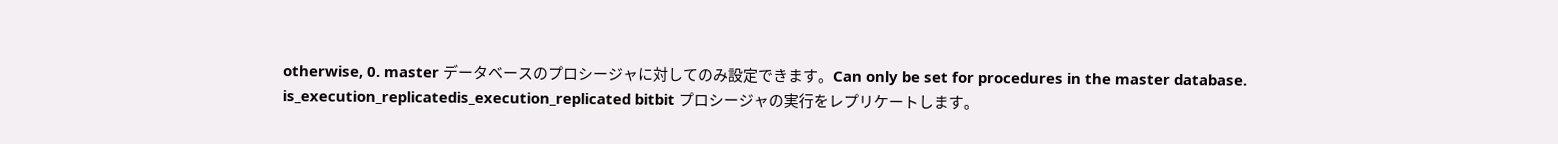otherwise, 0. master データベースのプロシージャに対してのみ設定できます。Can only be set for procedures in the master database.
is_execution_replicatedis_execution_replicated bitbit プロシージャの実行をレプリケートします。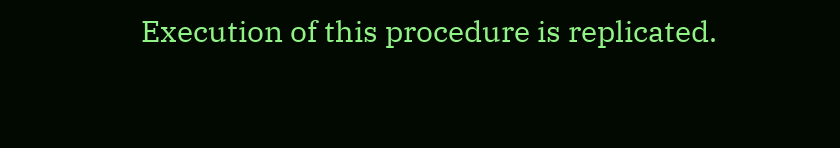Execution of this procedure is replicated.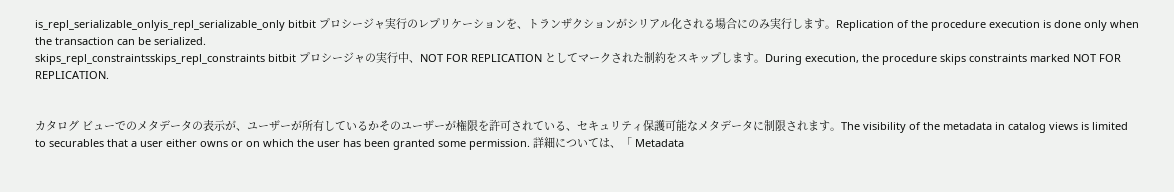is_repl_serializable_onlyis_repl_serializable_only bitbit プロシージャ実行のレプリケーションを、トランザクションがシリアル化される場合にのみ実行します。Replication of the procedure execution is done only when the transaction can be serialized.
skips_repl_constraintsskips_repl_constraints bitbit プロシージャの実行中、NOT FOR REPLICATION としてマークされた制約をスキップします。During execution, the procedure skips constraints marked NOT FOR REPLICATION.


カタログ ビューでのメタデータの表示が、ユーザーが所有しているかそのユーザーが権限を許可されている、セキュリティ保護可能なメタデータに制限されます。The visibility of the metadata in catalog views is limited to securables that a user either owns or on which the user has been granted some permission. 詳細については、「 Metadata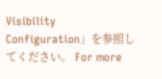Visibility Configuration」を参照してください。 For more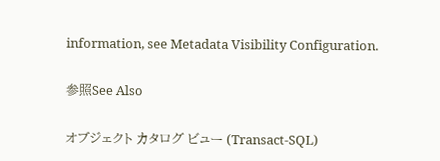information, see Metadata Visibility Configuration.

参照See Also

オブジェクト カタログ ビュー (Transact-SQL)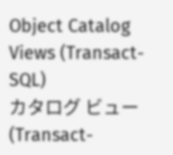Object Catalog Views (Transact-SQL)
カタログ ビュー (Transact-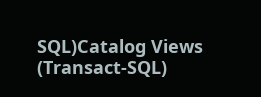SQL)Catalog Views (Transact-SQL)